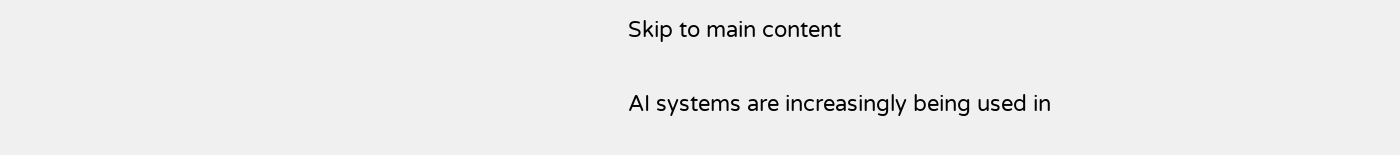Skip to main content

AI systems are increasingly being used in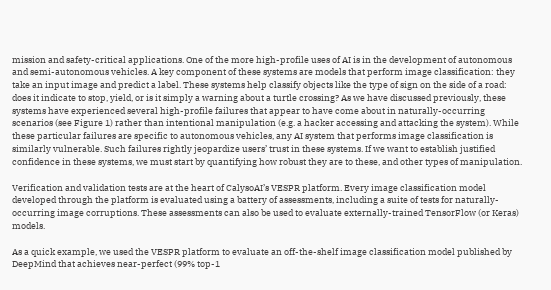mission and safety-critical applications. One of the more high-profile uses of AI is in the development of autonomous and semi-autonomous vehicles. A key component of these systems are models that perform image classification: they take an input image and predict a label. These systems help classify objects like the type of sign on the side of a road: does it indicate to stop, yield, or is it simply a warning about a turtle crossing? As we have discussed previously, these systems have experienced several high-profile failures that appear to have come about in naturally-occurring scenarios (see Figure 1) rather than intentional manipulation (e.g. a hacker accessing and attacking the system). While these particular failures are specific to autonomous vehicles, any AI system that performs image classification is similarly vulnerable. Such failures rightly jeopardize users’ trust in these systems. If we want to establish justified confidence in these systems, we must start by quantifying how robust they are to these, and other types of manipulation.

Verification and validation tests are at the heart of CalysoAI’s VESPR platform. Every image classification model developed through the platform is evaluated using a battery of assessments, including a suite of tests for naturally-occurring image corruptions. These assessments can also be used to evaluate externally-trained TensorFlow (or Keras) models.

As a quick example, we used the VESPR platform to evaluate an off-the-shelf image classification model published by DeepMind that achieves near-perfect (99% top-1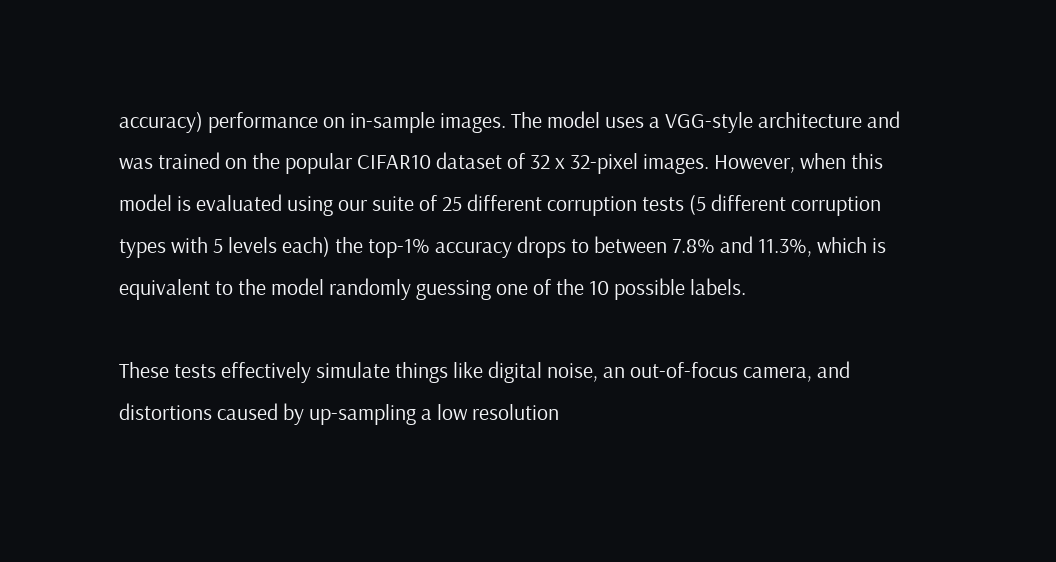accuracy) performance on in-sample images. The model uses a VGG-style architecture and was trained on the popular CIFAR10 dataset of 32 x 32-pixel images. However, when this model is evaluated using our suite of 25 different corruption tests (5 different corruption types with 5 levels each) the top-1% accuracy drops to between 7.8% and 11.3%, which is equivalent to the model randomly guessing one of the 10 possible labels.

These tests effectively simulate things like digital noise, an out-of-focus camera, and distortions caused by up-sampling a low resolution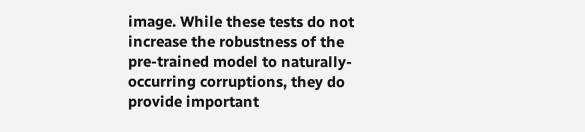image. While these tests do not increase the robustness of the pre-trained model to naturally-occurring corruptions, they do provide important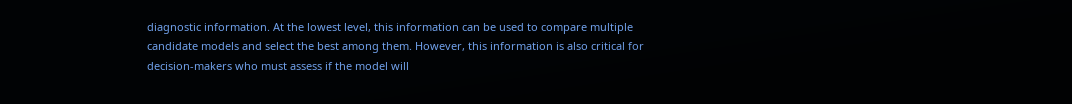diagnostic information. At the lowest level, this information can be used to compare multiple candidate models and select the best among them. However, this information is also critical for decision-makers who must assess if the model will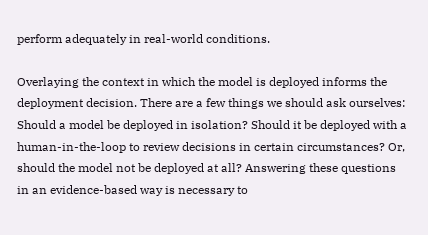perform adequately in real-world conditions.

Overlaying the context in which the model is deployed informs the deployment decision. There are a few things we should ask ourselves: Should a model be deployed in isolation? Should it be deployed with a human-in-the-loop to review decisions in certain circumstances? Or, should the model not be deployed at all? Answering these questions in an evidence-based way is necessary to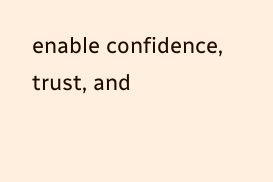enable confidence, trust, and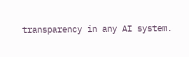transparency in any AI system.